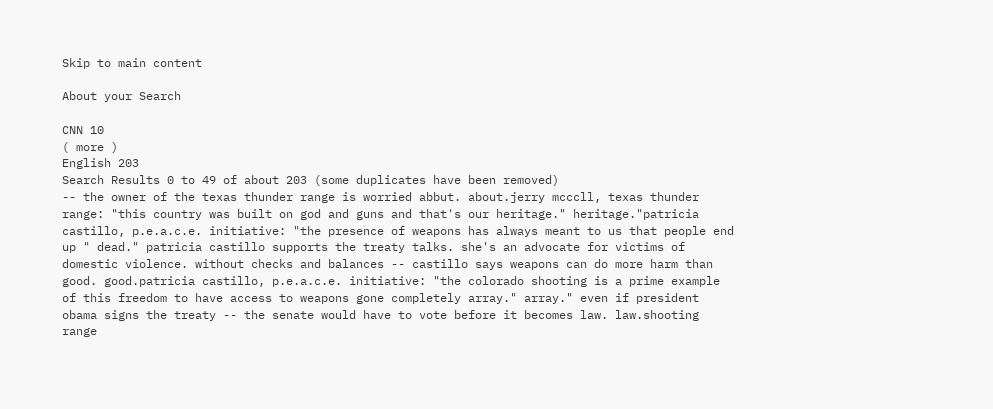Skip to main content

About your Search

CNN 10
( more )
English 203
Search Results 0 to 49 of about 203 (some duplicates have been removed)
-- the owner of the texas thunder range is worried abbut. about.jerry mcccll, texas thunder range: "this country was built on god and guns and that's our heritage." heritage."patricia castillo, p.e.a.c.e. initiative: "the presence of weapons has always meant to us that people end up " dead." patricia castillo supports the treaty talks. she's an advocate for victims of domestic violence. without checks and balances -- castillo says weapons can do more harm than good. good.patricia castillo, p.e.a.c.e. initiative: "the colorado shooting is a prime example of this freedom to have access to weapons gone completely array." array." even if president obama signs the treaty -- the senate would have to vote before it becomes law. law.shooting range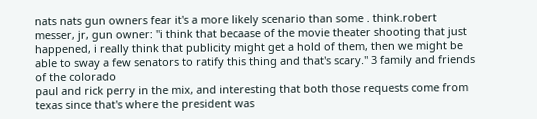nats nats gun owners fear it's a more likely scenario than some . think.robert messer, jr, gun owner: "i think that becaase of the movie theater shooting that just happened, i really think that publicity might get a hold of them, then we might be able to sway a few senators to ratify this thing and that's scary." 3 family and friends of the colorado
paul and rick perry in the mix, and interesting that both those requests come from texas since that's where the president was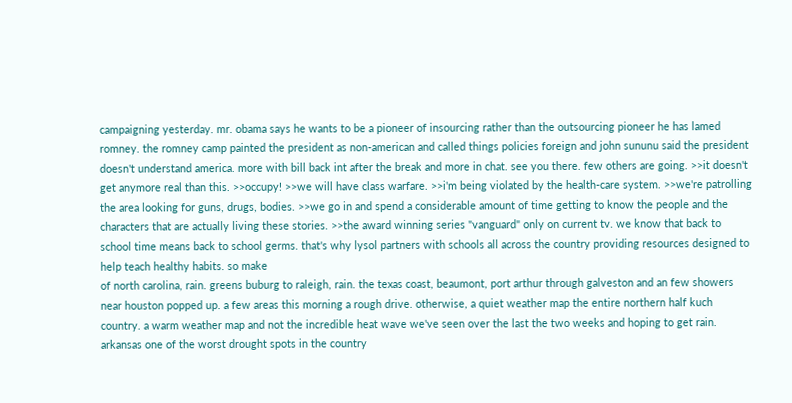campaigning yesterday. mr. obama says he wants to be a pioneer of insourcing rather than the outsourcing pioneer he has lamed romney. the romney camp painted the president as non-american and called things policies foreign and john sununu said the president doesn't understand america. more with bill back int after the break and more in chat. see you there. few others are going. >>it doesn't get anymore real than this. >>occupy! >>we will have class warfare. >>i'm being violated by the health-care system. >>we're patrolling the area looking for guns, drugs, bodies. >>we go in and spend a considerable amount of time getting to know the people and the characters that are actually living these stories. >>the award winning series "vanguard" only on current tv. we know that back to school time means back to school germs. that's why lysol partners with schools all across the country providing resources designed to help teach healthy habits. so make
of north carolina, rain. greens buburg to raleigh, rain. the texas coast, beaumont, port arthur through galveston and an few showers near houston popped up. a few areas this morning a rough drive. otherwise, a quiet weather map the entire northern half kuch country. a warm weather map and not the incredible heat wave we've seen over the last the two weeks and hoping to get rain. arkansas one of the worst drought spots in the country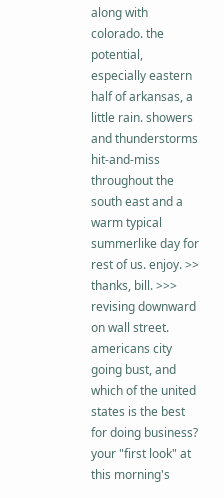along with colorado. the potential, especially eastern half of arkansas, a little rain. showers and thunderstorms hit-and-miss throughout the south east and a warm typical summerlike day for rest of us. enjoy. >> thanks, bill. >>> revising downward on wall street. americans city going bust, and which of the united states is the best for doing business? your "first look" at this morning's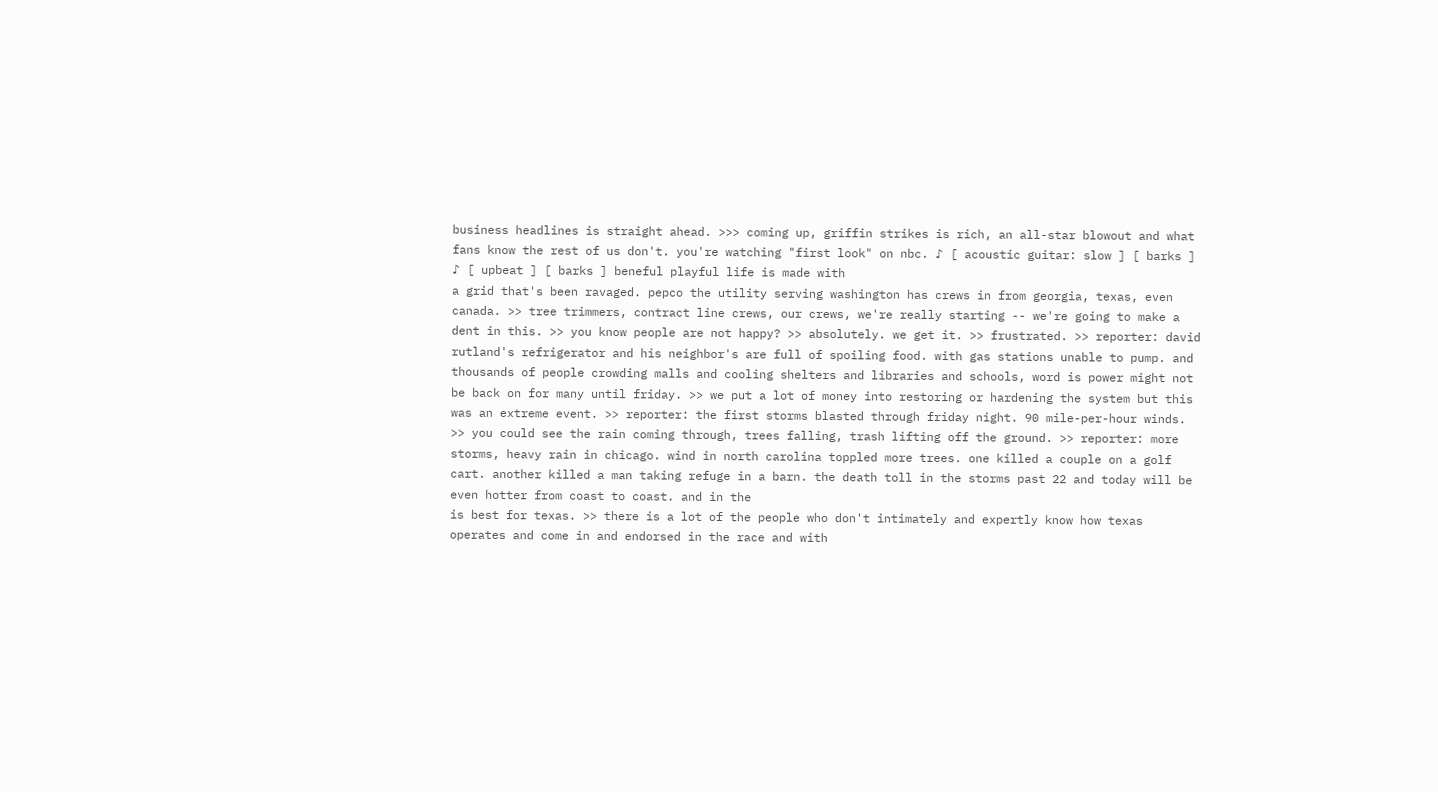business headlines is straight ahead. >>> coming up, griffin strikes is rich, an all-star blowout and what fans know the rest of us don't. you're watching "first look" on nbc. ♪ [ acoustic guitar: slow ] [ barks ] ♪ [ upbeat ] [ barks ] beneful playful life is made with
a grid that's been ravaged. pepco the utility serving washington has crews in from georgia, texas, even canada. >> tree trimmers, contract line crews, our crews, we're really starting -- we're going to make a dent in this. >> you know people are not happy? >> absolutely. we get it. >> frustrated. >> reporter: david rutland's refrigerator and his neighbor's are full of spoiling food. with gas stations unable to pump. and thousands of people crowding malls and cooling shelters and libraries and schools, word is power might not be back on for many until friday. >> we put a lot of money into restoring or hardening the system but this was an extreme event. >> reporter: the first storms blasted through friday night. 90 mile-per-hour winds. >> you could see the rain coming through, trees falling, trash lifting off the ground. >> reporter: more storms, heavy rain in chicago. wind in north carolina toppled more trees. one killed a couple on a golf cart. another killed a man taking refuge in a barn. the death toll in the storms past 22 and today will be even hotter from coast to coast. and in the
is best for texas. >> there is a lot of the people who don't intimately and expertly know how texas operates and come in and endorsed in the race and with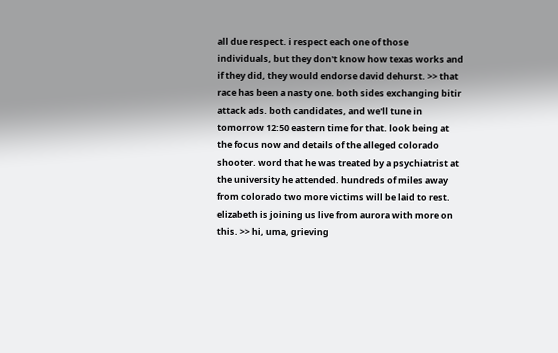all due respect. i respect each one of those individuals, but they don't know how texas works and if they did, they would endorse david dehurst. >> that race has been a nasty one. both sides exchanging bitir attack ads. both candidates, and we'll tune in tomorrow 12:50 eastern time for that. look being at the focus now and details of the alleged colorado shooter. word that he was treated by a psychiatrist at the university he attended. hundreds of miles away from colorado two more victims will be laid to rest. elizabeth is joining us live from aurora with more on this. >> hi, uma, grieving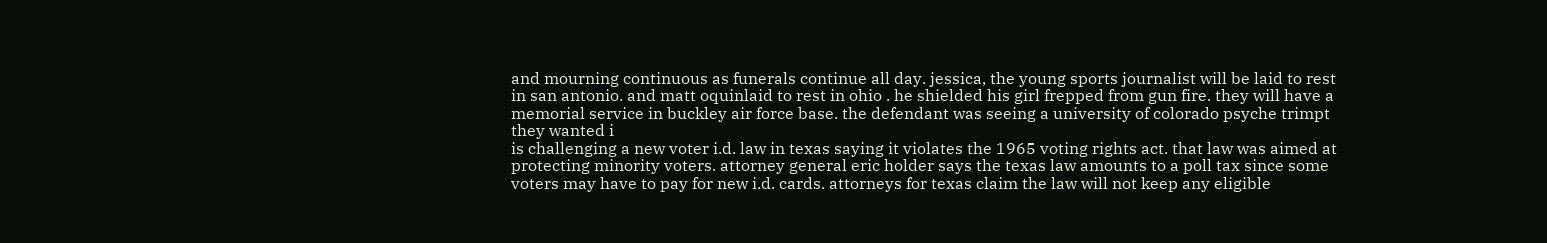and mourning continuous as funerals continue all day. jessica, the young sports journalist will be laid to rest in san antonio. and matt oquinlaid to rest in ohio . he shielded his girl frepped from gun fire. they will have a memorial service in buckley air force base. the defendant was seeing a university of colorado psyche trimpt they wanted i
is challenging a new voter i.d. law in texas saying it violates the 1965 voting rights act. that law was aimed at protecting minority voters. attorney general eric holder says the texas law amounts to a poll tax since some voters may have to pay for new i.d. cards. attorneys for texas claim the law will not keep any eligible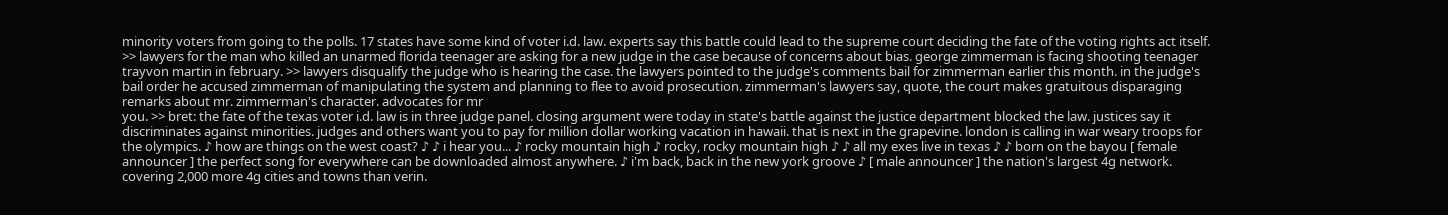minority voters from going to the polls. 17 states have some kind of voter i.d. law. experts say this battle could lead to the supreme court deciding the fate of the voting rights act itself. >> lawyers for the man who killed an unarmed florida teenager are asking for a new judge in the case because of concerns about bias. george zimmerman is facing shooting teenager trayvon martin in february. >> lawyers disqualify the judge who is hearing the case. the lawyers pointed to the judge's comments bail for zimmerman earlier this month. in the judge's bail order he accused zimmerman of manipulating the system and planning to flee to avoid prosecution. zimmerman's lawyers say, quote, the court makes gratuitous disparaging remarks about mr. zimmerman's character. advocates for mr
you. >> bret: the fate of the texas voter i.d. law is in three judge panel. closing argument were today in state's battle against the justice department blocked the law. justices say it discriminates against minorities. judges and others want you to pay for million dollar working vacation in hawaii. that is next in the grapevine. london is calling in war weary troops for the olympics. ♪ how are things on the west coast? ♪ ♪ i hear you... ♪ rocky mountain high ♪ rocky, rocky mountain high ♪ ♪ all my exes live in texas ♪ ♪ born on the bayou [ female announcer ] the perfect song for everywhere can be downloaded almost anywhere. ♪ i'm back, back in the new york groove ♪ [ male announcer ] the nation's largest 4g network. covering 2,000 more 4g cities and towns than verin.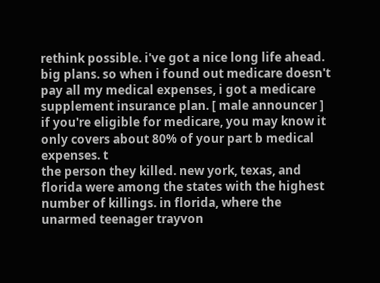rethink possible. i've got a nice long life ahead. big plans. so when i found out medicare doesn't pay all my medical expenses, i got a medicare supplement insurance plan. [ male announcer ] if you're eligible for medicare, you may know it only covers about 80% of your part b medical expenses. t
the person they killed. new york, texas, and florida were among the states with the highest number of killings. in florida, where the unarmed teenager trayvon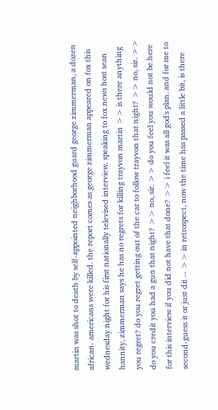martin was shot to death by self-appointed neighborhood guard george zimmerman, a dozen african- americans were killed. the report comes as george zimmerman appeared on fox this wednesday night for his first nationally televised interview. speaking to fox news host sean hannity, zimmerman says he has no regrets for killing trayvon martin >> is there anything you regret? do you regret getting out of the car to follow trayvon that night? >> no, sir. >> do you credit you had a gun that night? >> no, sir. >> do you feel you would not be here for this interview if you did not have that done? >> i feel it was all god's plan. and for me to second-guess it or just dit -- >> in retrospect, now the time has passed a little bit, is there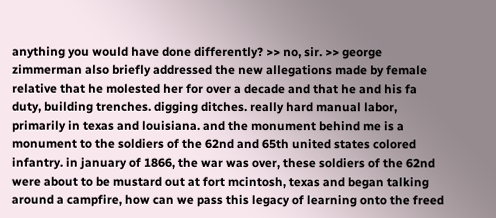anything you would have done differently? >> no, sir. >> george zimmerman also briefly addressed the new allegations made by female relative that he molested her for over a decade and that he and his fa
duty, building trenches. digging ditches. really hard manual labor, primarily in texas and louisiana. and the monument behind me is a monument to the soldiers of the 62nd and 65th united states colored infantry. in january of 1866, the war was over, these soldiers of the 62nd were about to be mustard out at fort mcintosh, texas and began talking around a campfire, how can we pass this legacy of learning onto the freed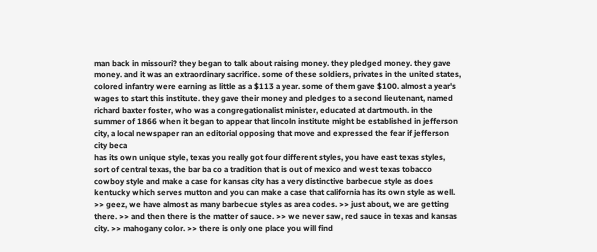man back in missouri? they began to talk about raising money. they pledged money. they gave money. and it was an extraordinary sacrifice. some of these soldiers, privates in the united states, colored infantry were earning as little as a $113 a year. some of them gave $100. almost a year's wages to start this institute. they gave their money and pledges to a second lieutenant, named richard baxter foster, who was a congregationalist minister, educated at dartmouth. in the summer of 1866 when it began to appear that lincoln institute might be established in jefferson city, a local newspaper ran an editorial opposing that move and expressed the fear if jefferson city beca
has its own unique style, texas you really got four different styles, you have east texas styles, sort of central texas, the bar ba co a tradition that is out of mexico and west texas tobacco cowboy style and make a case for kansas city has a very distinctive barbecue style as does kentucky which serves mutton and you can make a case that california has its own style as well. >> geez, we have almost as many barbecue styles as area codes. >> just about, we are getting there. >> and then there is the matter of sauce. >> we never saw, red sauce in texas and kansas city. >> mahogany color. >> there is only one place you will find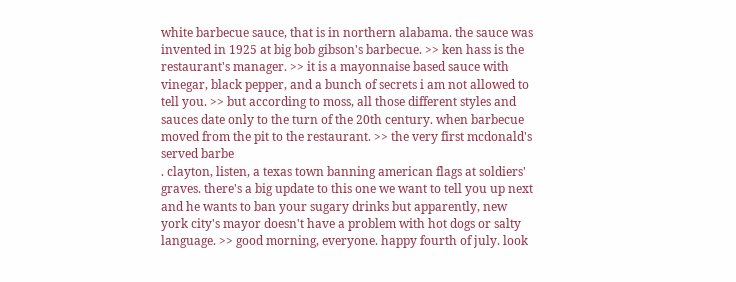white barbecue sauce, that is in northern alabama. the sauce was invented in 1925 at big bob gibson's barbecue. >> ken hass is the restaurant's manager. >> it is a mayonnaise based sauce with vinegar, black pepper, and a bunch of secrets i am not allowed to tell you. >> but according to moss, all those different styles and sauces date only to the turn of the 20th century. when barbecue moved from the pit to the restaurant. >> the very first mcdonald's served barbe
. clayton, listen, a texas town banning american flags at soldiers' graves. there's a big update to this one we want to tell you up next and he wants to ban your sugary drinks but apparently, new york city's mayor doesn't have a problem with hot dogs or salty language. >> good morning, everyone. happy fourth of july. look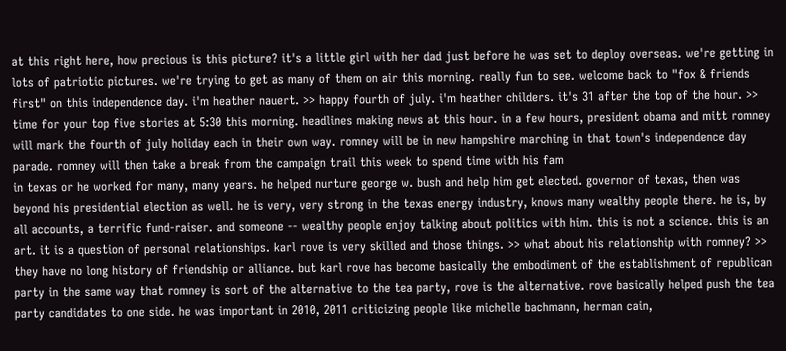at this right here, how precious is this picture? it's a little girl with her dad just before he was set to deploy overseas. we're getting in lots of patriotic pictures. we're trying to get as many of them on air this morning. really fun to see. welcome back to "fox & friends first" on this independence day. i'm heather nauert. >> happy fourth of july. i'm heather childers. it's 31 after the top of the hour. >> time for your top five stories at 5:30 this morning. headlines making news at this hour. in a few hours, president obama and mitt romney will mark the fourth of july holiday each in their own way. romney will be in new hampshire marching in that town's independence day parade. romney will then take a break from the campaign trail this week to spend time with his fam
in texas or he worked for many, many years. he helped nurture george w. bush and help him get elected. governor of texas, then was beyond his presidential election as well. he is very, very strong in the texas energy industry, knows many wealthy people there. he is, by all accounts, a terrific fund-raiser. and someone -- wealthy people enjoy talking about politics with him. this is not a science. this is an art. it is a question of personal relationships. karl rove is very skilled and those things. >> what about his relationship with romney? >> they have no long history of friendship or alliance. but karl rove has become basically the embodiment of the establishment of republican party in the same way that romney is sort of the alternative to the tea party, rove is the alternative. rove basically helped push the tea party candidates to one side. he was important in 2010, 2011 criticizing people like michelle bachmann, herman cain,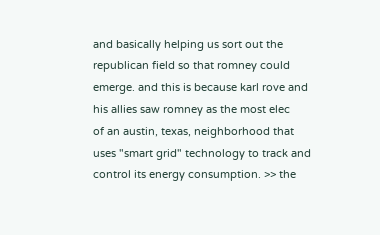and basically helping us sort out the republican field so that romney could emerge. and this is because karl rove and his allies saw romney as the most elec
of an austin, texas, neighborhood that uses "smart grid" technology to track and control its energy consumption. >> the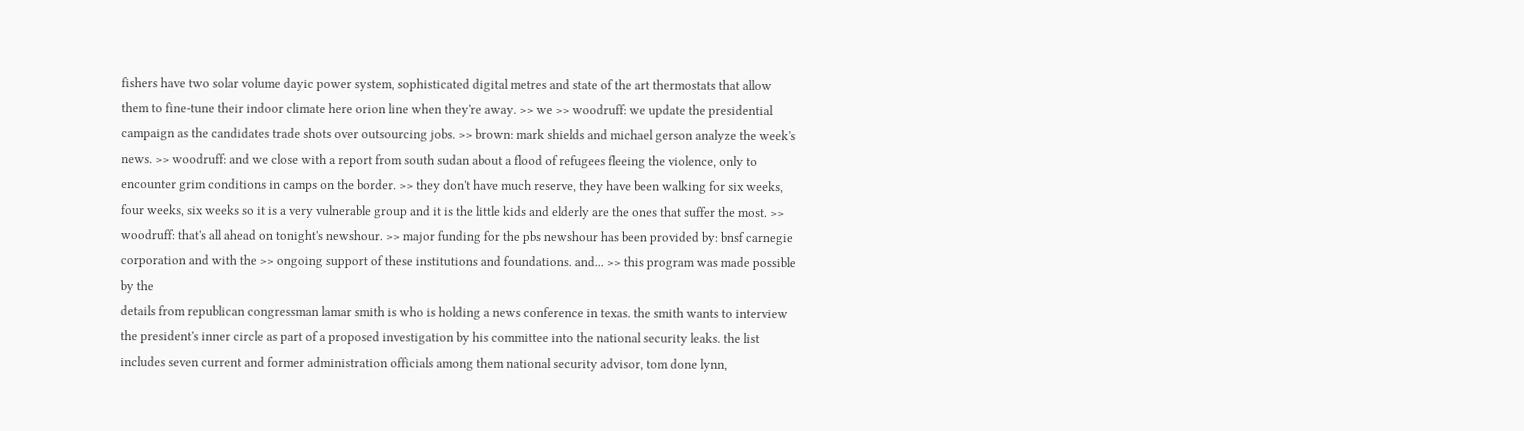fishers have two solar volume dayic power system, sophisticated digital metres and state of the art thermostats that allow them to fine-tune their indoor climate here orion line when they're away. >> we >> woodruff: we update the presidential campaign as the candidates trade shots over outsourcing jobs. >> brown: mark shields and michael gerson analyze the week's news. >> woodruff: and we close with a report from south sudan about a flood of refugees fleeing the violence, only to encounter grim conditions in camps on the border. >> they don't have much reserve, they have been walking for six weeks, four weeks, six weeks so it is a very vulnerable group and it is the little kids and elderly are the ones that suffer the most. >> woodruff: that's all ahead on tonight's newshour. >> major funding for the pbs newshour has been provided by: bnsf carnegie corporation and with the >> ongoing support of these institutions and foundations. and... >> this program was made possible by the
details from republican congressman lamar smith is who is holding a news conference in texas. the smith wants to interview the president's inner circle as part of a proposed investigation by his committee into the national security leaks. the list includes seven current and former administration officials among them national security advisor, tom done lynn,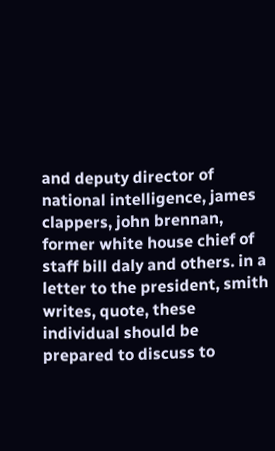and deputy director of national intelligence, james clappers, john brennan, former white house chief of staff bill daly and others. in a letter to the president, smith writes, quote, these individual should be prepared to discuss to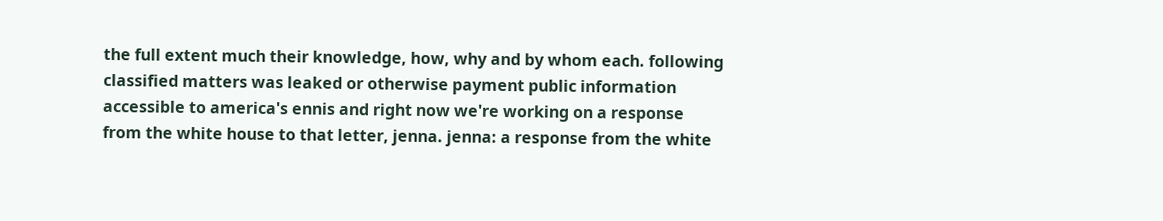the full extent much their knowledge, how, why and by whom each. following classified matters was leaked or otherwise payment public information accessible to america's ennis and right now we're working on a response from the white house to that letter, jenna. jenna: a response from the white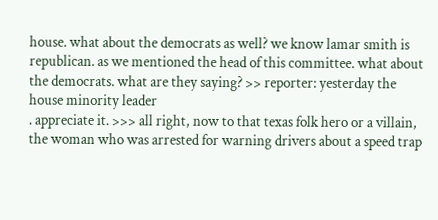house. what about the democrats as well? we know lamar smith is republican. as we mentioned the head of this committee. what about the democrats. what are they saying? >> reporter: yesterday the house minority leader
. appreciate it. >>> all right, now to that texas folk hero or a villain, the woman who was arrested for warning drivers about a speed trap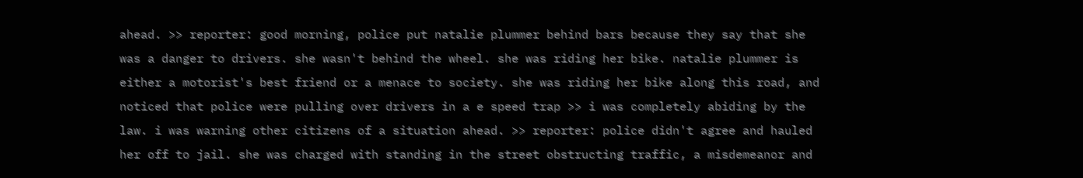ahead. >> reporter: good morning, police put natalie plummer behind bars because they say that she was a danger to drivers. she wasn't behind the wheel. she was riding her bike. natalie plummer is either a motorist's best friend or a menace to society. she was riding her bike along this road, and noticed that police were pulling over drivers in a e speed trap >> i was completely abiding by the law. i was warning other citizens of a situation ahead. >> reporter: police didn't agree and hauled her off to jail. she was charged with standing in the street obstructing traffic, a misdemeanor and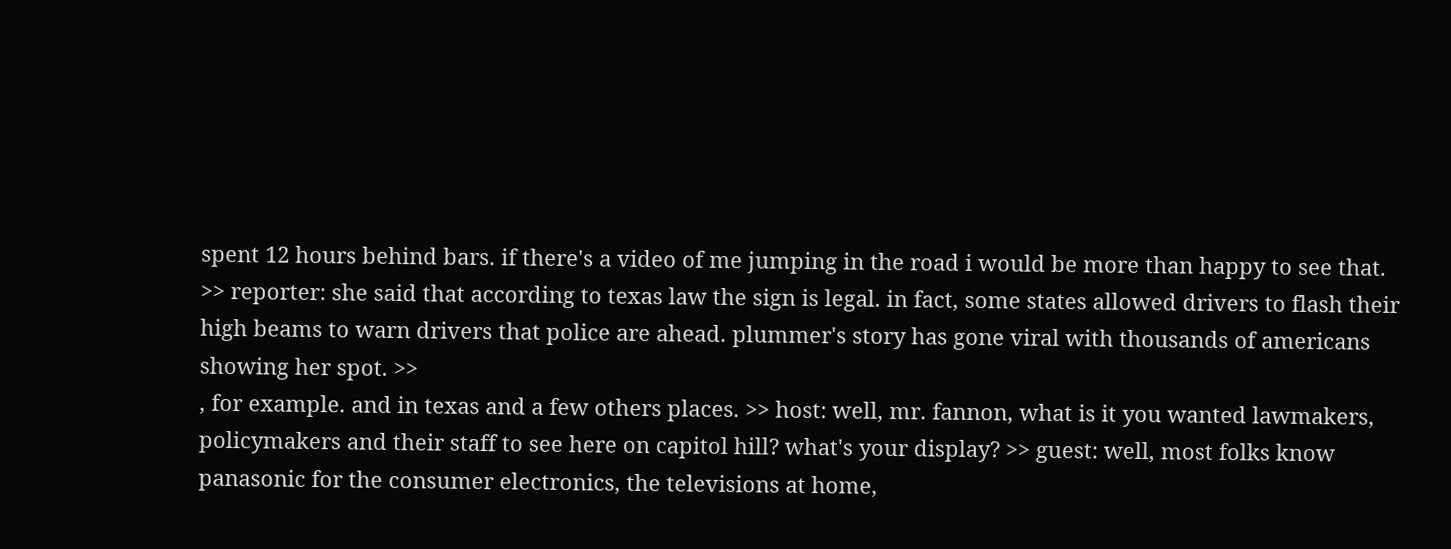spent 12 hours behind bars. if there's a video of me jumping in the road i would be more than happy to see that. >> reporter: she said that according to texas law the sign is legal. in fact, some states allowed drivers to flash their high beams to warn drivers that police are ahead. plummer's story has gone viral with thousands of americans showing her spot. >>
, for example. and in texas and a few others places. >> host: well, mr. fannon, what is it you wanted lawmakers, policymakers and their staff to see here on capitol hill? what's your display? >> guest: well, most folks know panasonic for the consumer electronics, the televisions at home,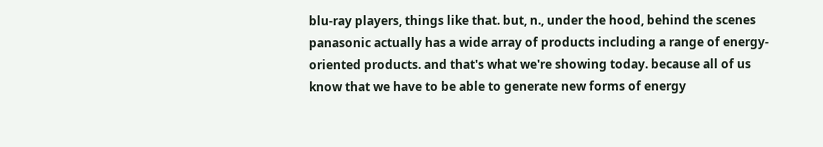blu-ray players, things like that. but, n., under the hood, behind the scenes panasonic actually has a wide array of products including a range of energy-oriented products. and that's what we're showing today. because all of us know that we have to be able to generate new forms of energy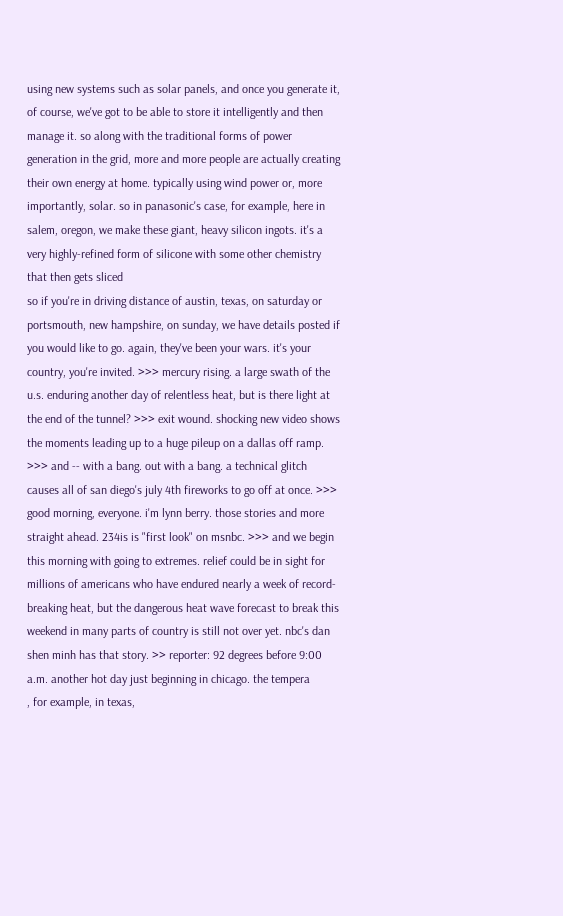using new systems such as solar panels, and once you generate it, of course, we've got to be able to store it intelligently and then manage it. so along with the traditional forms of power generation in the grid, more and more people are actually creating their own energy at home. typically using wind power or, more importantly, solar. so in panasonic's case, for example, here in salem, oregon, we make these giant, heavy silicon ingots. it's a very highly-refined form of silicone with some other chemistry that then gets sliced
so if you're in driving distance of austin, texas, on saturday or portsmouth, new hampshire, on sunday, we have details posted if you would like to go. again, they've been your wars. it's your country, you're invited. >>> mercury rising. a large swath of the u.s. enduring another day of relentless heat, but is there light at the end of the tunnel? >>> exit wound. shocking new video shows the moments leading up to a huge pileup on a dallas off ramp. >>> and -- with a bang. out with a bang. a technical glitch causes all of san diego's july 4th fireworks to go off at once. >>> good morning, everyone. i'm lynn berry. those stories and more straight ahead. 234is is "first look" on msnbc. >>> and we begin this morning with going to extremes. relief could be in sight for millions of americans who have endured nearly a week of record-breaking heat, but the dangerous heat wave forecast to break this weekend in many parts of country is still not over yet. nbc's dan shen minh has that story. >> reporter: 92 degrees before 9:00 a.m. another hot day just beginning in chicago. the tempera
, for example, in texas,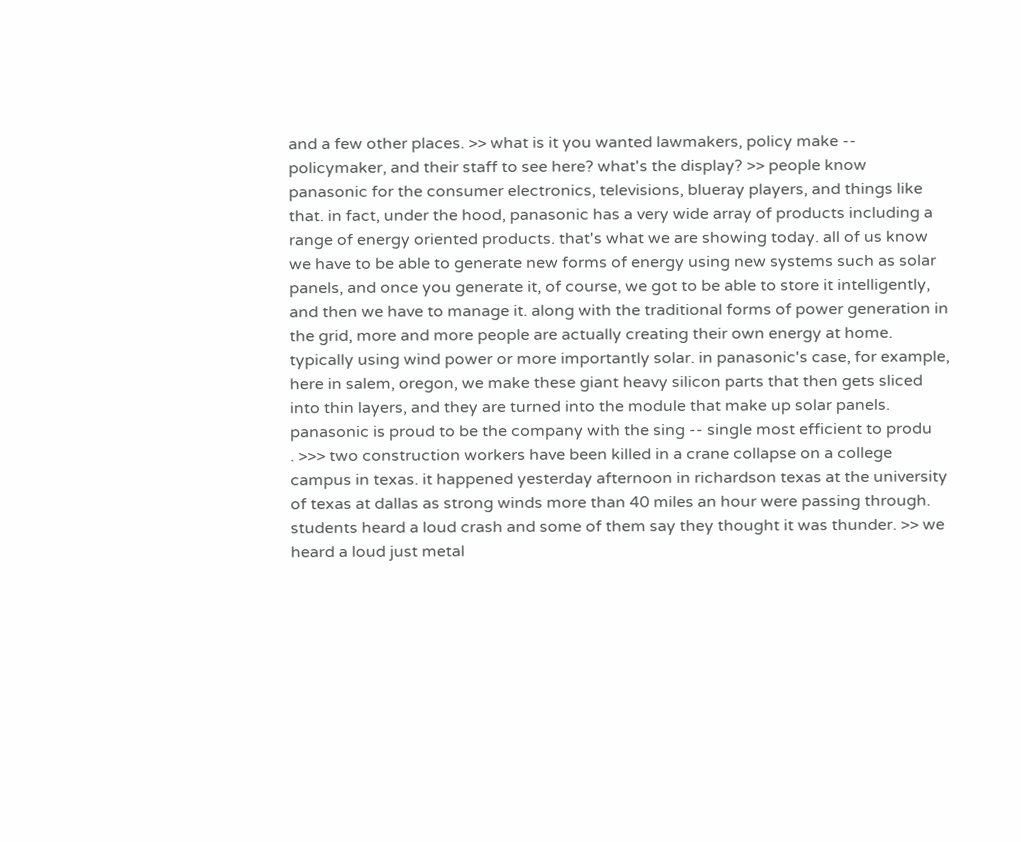and a few other places. >> what is it you wanted lawmakers, policy make -- policymaker, and their staff to see here? what's the display? >> people know panasonic for the consumer electronics, televisions, blueray players, and things like that. in fact, under the hood, panasonic has a very wide array of products including a range of energy oriented products. that's what we are showing today. all of us know we have to be able to generate new forms of energy using new systems such as solar panels, and once you generate it, of course, we got to be able to store it intelligently, and then we have to manage it. along with the traditional forms of power generation in the grid, more and more people are actually creating their own energy at home. typically using wind power or more importantly solar. in panasonic's case, for example, here in salem, oregon, we make these giant heavy silicon parts that then gets sliced into thin layers, and they are turned into the module that make up solar panels. panasonic is proud to be the company with the sing -- single most efficient to produ
. >>> two construction workers have been killed in a crane collapse on a college campus in texas. it happened yesterday afternoon in richardson texas at the university of texas at dallas as strong winds more than 40 miles an hour were passing through. students heard a loud crash and some of them say they thought it was thunder. >> we heard a loud just metal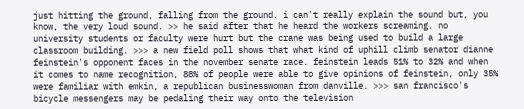just hitting the ground, falling from the ground. i can't really explain the sound but, you know, the very loud sound. >> he said after that he heard the workers screaming. no university students or faculty were hurt but the crane was being used to build a large classroom building. >>> a new field poll shows that what kind of uphill climb senator dianne feinstein's opponent faces in the november senate race. feinstein leads 51% to 32% and when it comes to name recognition, 88% of people were able to give opinions of feinstein, only 35% were familiar with emkin, a republican businesswoman from danville. >>> san francisco's bicycle messengers may be pedaling their way onto the television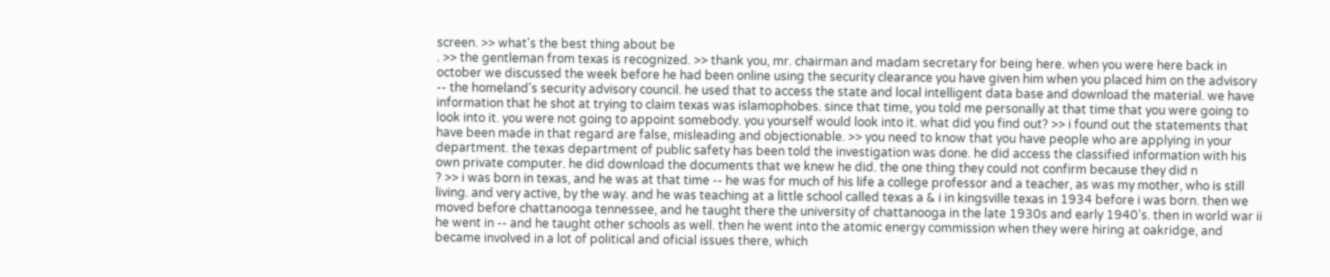screen. >> what's the best thing about be
. >> the gentleman from texas is recognized. >> thank you, mr. chairman and madam secretary for being here. when you were here back in october we discussed the week before he had been online using the security clearance you have given him when you placed him on the advisory -- the homeland's security advisory council. he used that to access the state and local intelligent data base and download the material. we have information that he shot at trying to claim texas was islamophobes. since that time, you told me personally at that time that you were going to look into it. you were not going to appoint somebody. you yourself would look into it. what did you find out? >> i found out the statements that have been made in that regard are false, misleading and objectionable. >> you need to know that you have people who are applying in your department. the texas department of public safety has been told the investigation was done. he did access the classified information with his own private computer. he did download the documents that we knew he did. the one thing they could not confirm because they did n
? >> i was born in texas, and he was at that time -- he was for much of his life a college professor and a teacher, as was my mother, who is still living. and very active, by the way. and he was teaching at a little school called texas a & i in kingsville texas in 1934 before i was born. then we moved before chattanooga tennessee, and he taught there the university of chattanooga in the late 1930s and early 1940's. then in world war ii he went in -- and he taught other schools as well. then he went into the atomic energy commission when they were hiring at oakridge, and became involved in a lot of political and oficial issues there, which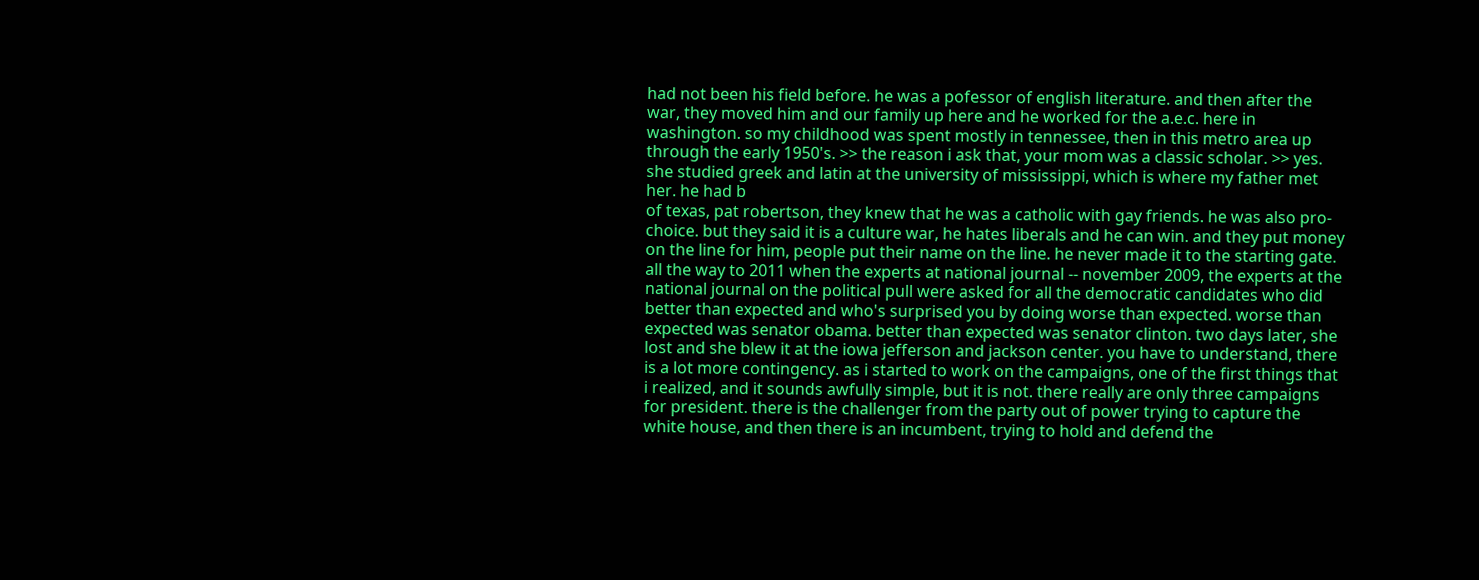had not been his field before. he was a pofessor of english literature. and then after the war, they moved him and our family up here and he worked for the a.e.c. here in washington. so my childhood was spent mostly in tennessee, then in this metro area up through the early 1950's. >> the reason i ask that, your mom was a classic scholar. >> yes. she studied greek and latin at the university of mississippi, which is where my father met her. he had b
of texas, pat robertson, they knew that he was a catholic with gay friends. he was also pro-choice. but they said it is a culture war, he hates liberals and he can win. and they put money on the line for him, people put their name on the line. he never made it to the starting gate. all the way to 2011 when the experts at national journal -- november 2009, the experts at the national journal on the political pull were asked for all the democratic candidates who did better than expected and who's surprised you by doing worse than expected. worse than expected was senator obama. better than expected was senator clinton. two days later, she lost and she blew it at the iowa jefferson and jackson center. you have to understand, there is a lot more contingency. as i started to work on the campaigns, one of the first things that i realized, and it sounds awfully simple, but it is not. there really are only three campaigns for president. there is the challenger from the party out of power trying to capture the white house, and then there is an incumbent, trying to hold and defend the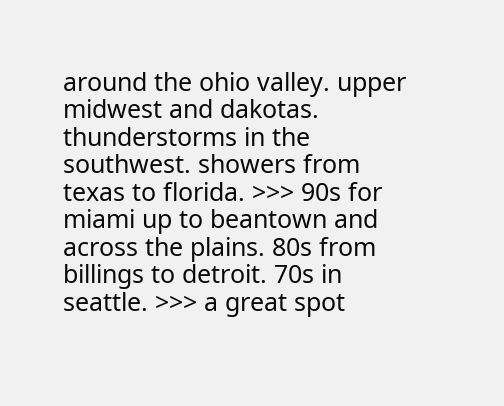around the ohio valley. upper midwest and dakotas. thunderstorms in the southwest. showers from texas to florida. >>> 90s for miami up to beantown and across the plains. 80s from billings to detroit. 70s in seattle. >>> a great spot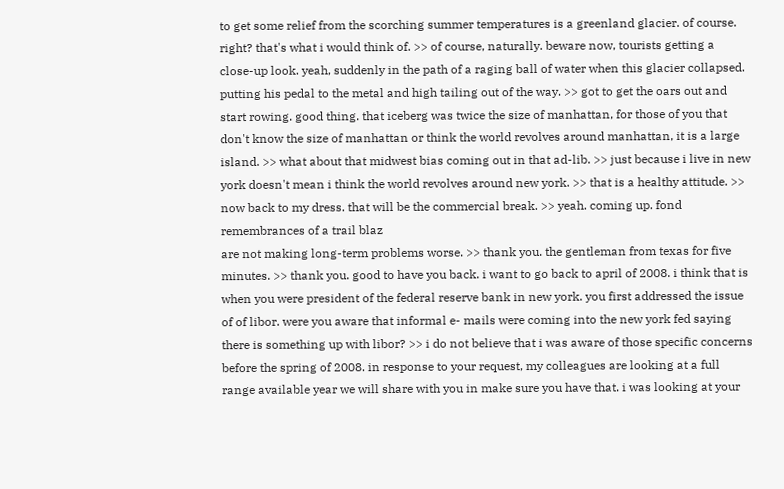to get some relief from the scorching summer temperatures is a greenland glacier. of course. right? that's what i would think of. >> of course, naturally. beware now, tourists getting a close-up look. yeah, suddenly in the path of a raging ball of water when this glacier collapsed. putting his pedal to the metal and high tailing out of the way. >> got to get the oars out and start rowing. good thing. that iceberg was twice the size of manhattan, for those of you that don't know the size of manhattan or think the world revolves around manhattan, it is a large island. >> what about that midwest bias coming out in that ad-lib. >> just because i live in new york doesn't mean i think the world revolves around new york. >> that is a healthy attitude. >> now back to my dress. that will be the commercial break. >> yeah. coming up. fond remembrances of a trail blaz
are not making long-term problems worse. >> thank you. the gentleman from texas for five minutes. >> thank you. good to have you back. i want to go back to april of 2008. i think that is when you were president of the federal reserve bank in new york. you first addressed the issue of of libor. were you aware that informal e- mails were coming into the new york fed saying there is something up with libor? >> i do not believe that i was aware of those specific concerns before the spring of 2008. in response to your request, my colleagues are looking at a full range available year we will share with you in make sure you have that. i was looking at your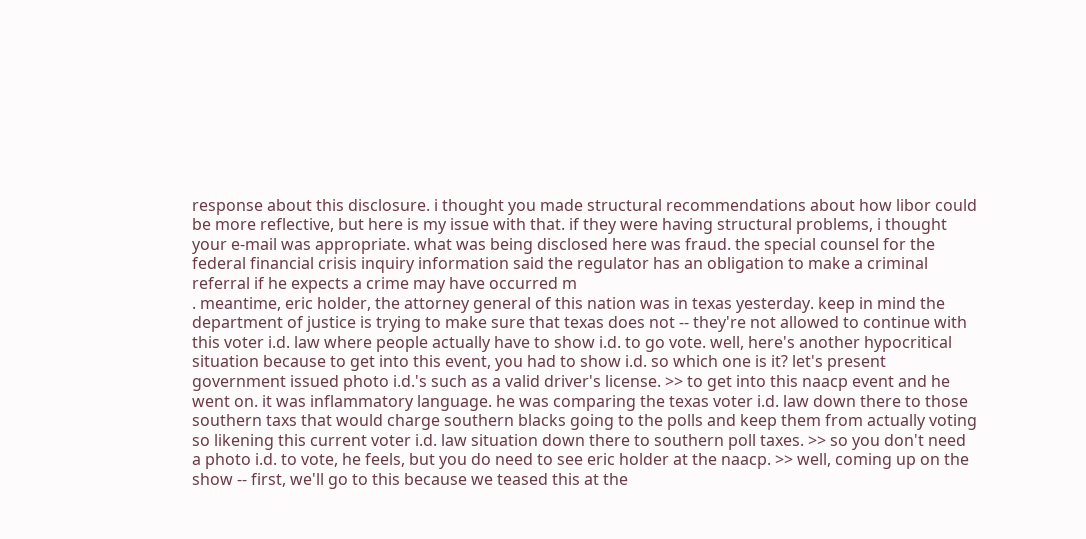response about this disclosure. i thought you made structural recommendations about how libor could be more reflective, but here is my issue with that. if they were having structural problems, i thought your e-mail was appropriate. what was being disclosed here was fraud. the special counsel for the federal financial crisis inquiry information said the regulator has an obligation to make a criminal referral if he expects a crime may have occurred m
. meantime, eric holder, the attorney general of this nation was in texas yesterday. keep in mind the department of justice is trying to make sure that texas does not -- they're not allowed to continue with this voter i.d. law where people actually have to show i.d. to go vote. well, here's another hypocritical situation because to get into this event, you had to show i.d. so which one is it? let's present government issued photo i.d.'s such as a valid driver's license. >> to get into this naacp event and he went on. it was inflammatory language. he was comparing the texas voter i.d. law down there to those southern taxs that would charge southern blacks going to the polls and keep them from actually voting so likening this current voter i.d. law situation down there to southern poll taxes. >> so you don't need a photo i.d. to vote, he feels, but you do need to see eric holder at the naacp. >> well, coming up on the show -- first, we'll go to this because we teased this at the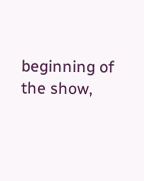beginning of the show,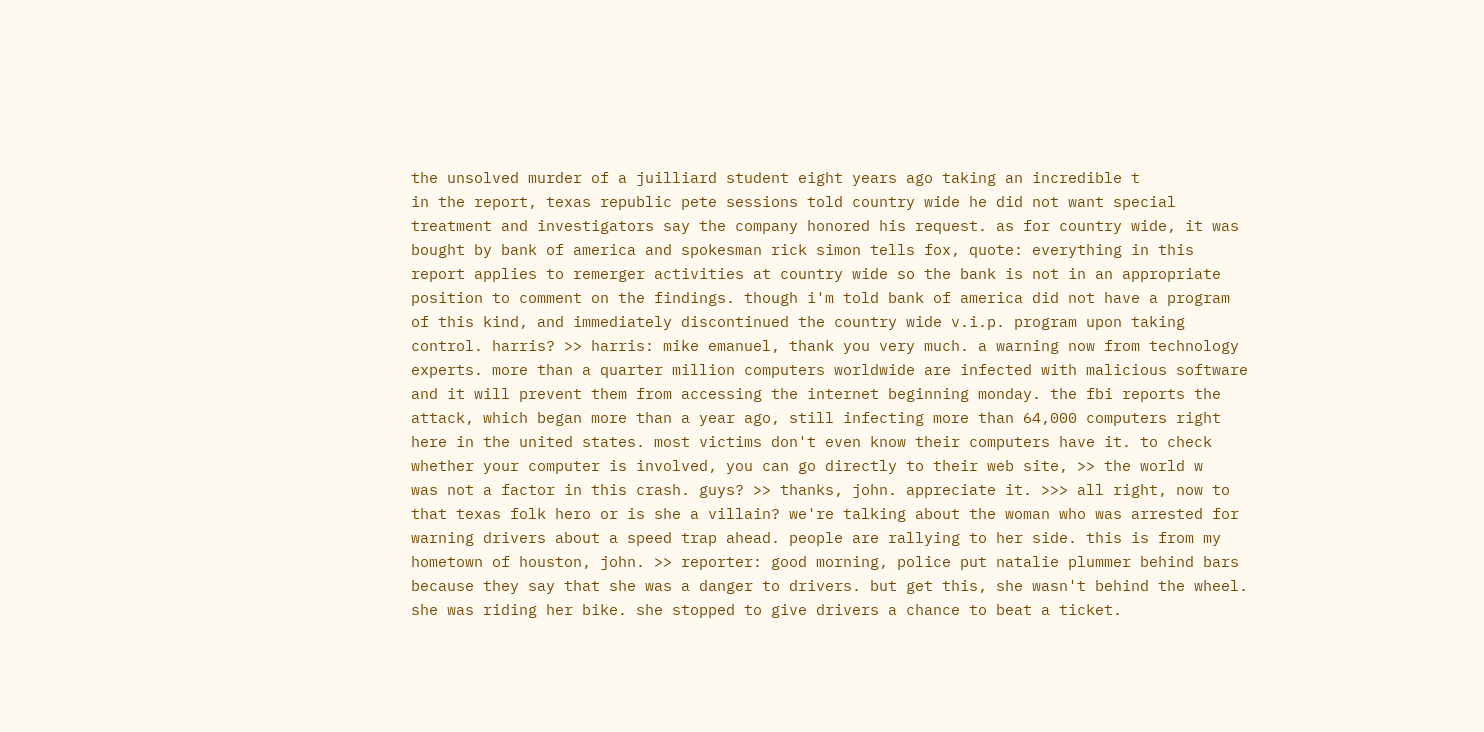the unsolved murder of a juilliard student eight years ago taking an incredible t
in the report, texas republic pete sessions told country wide he did not want special treatment and investigators say the company honored his request. as for country wide, it was bought by bank of america and spokesman rick simon tells fox, quote: everything in this report applies to remerger activities at country wide so the bank is not in an appropriate position to comment on the findings. though i'm told bank of america did not have a program of this kind, and immediately discontinued the country wide v.i.p. program upon taking control. harris? >> harris: mike emanuel, thank you very much. a warning now from technology experts. more than a quarter million computers worldwide are infected with malicious software and it will prevent them from accessing the internet beginning monday. the fbi reports the attack, which began more than a year ago, still infecting more than 64,000 computers right here in the united states. most victims don't even know their computers have it. to check whether your computer is involved, you can go directly to their web site, >> the world w
was not a factor in this crash. guys? >> thanks, john. appreciate it. >>> all right, now to that texas folk hero or is she a villain? we're talking about the woman who was arrested for warning drivers about a speed trap ahead. people are rallying to her side. this is from my hometown of houston, john. >> reporter: good morning, police put natalie plummer behind bars because they say that she was a danger to drivers. but get this, she wasn't behind the wheel. she was riding her bike. she stopped to give drivers a chance to beat a ticket.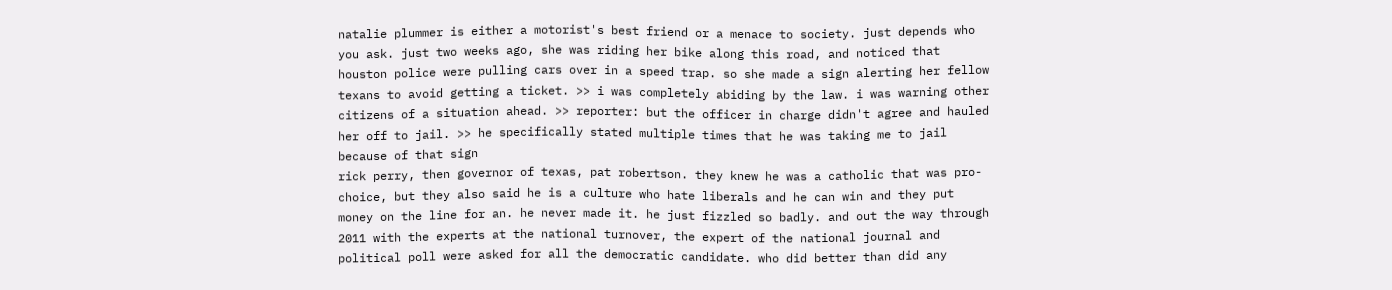natalie plummer is either a motorist's best friend or a menace to society. just depends who you ask. just two weeks ago, she was riding her bike along this road, and noticed that houston police were pulling cars over in a speed trap. so she made a sign alerting her fellow texans to avoid getting a ticket. >> i was completely abiding by the law. i was warning other citizens of a situation ahead. >> reporter: but the officer in charge didn't agree and hauled her off to jail. >> he specifically stated multiple times that he was taking me to jail because of that sign
rick perry, then governor of texas, pat robertson. they knew he was a catholic that was pro-choice, but they also said he is a culture who hate liberals and he can win and they put money on the line for an. he never made it. he just fizzled so badly. and out the way through 2011 with the experts at the national turnover, the expert of the national journal and political poll were asked for all the democratic candidate. who did better than did any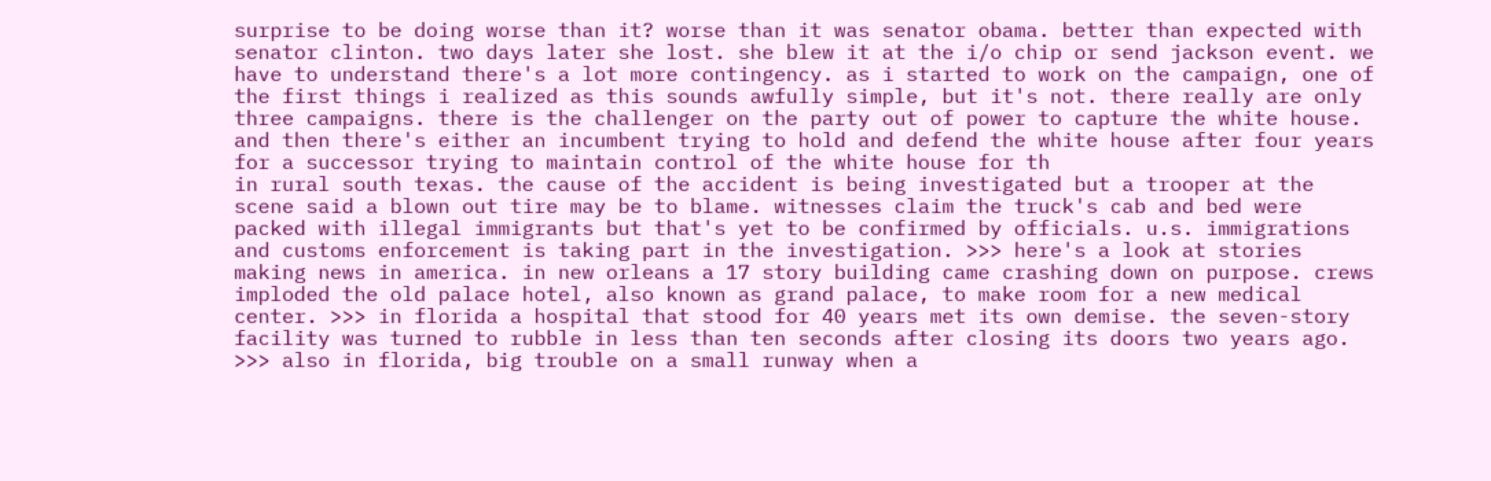surprise to be doing worse than it? worse than it was senator obama. better than expected with senator clinton. two days later she lost. she blew it at the i/o chip or send jackson event. we have to understand there's a lot more contingency. as i started to work on the campaign, one of the first things i realized as this sounds awfully simple, but it's not. there really are only three campaigns. there is the challenger on the party out of power to capture the white house. and then there's either an incumbent trying to hold and defend the white house after four years for a successor trying to maintain control of the white house for th
in rural south texas. the cause of the accident is being investigated but a trooper at the scene said a blown out tire may be to blame. witnesses claim the truck's cab and bed were packed with illegal immigrants but that's yet to be confirmed by officials. u.s. immigrations and customs enforcement is taking part in the investigation. >>> here's a look at stories making news in america. in new orleans a 17 story building came crashing down on purpose. crews imploded the old palace hotel, also known as grand palace, to make room for a new medical center. >>> in florida a hospital that stood for 40 years met its own demise. the seven-story facility was turned to rubble in less than ten seconds after closing its doors two years ago. >>> also in florida, big trouble on a small runway when a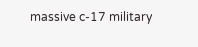massive c-17 military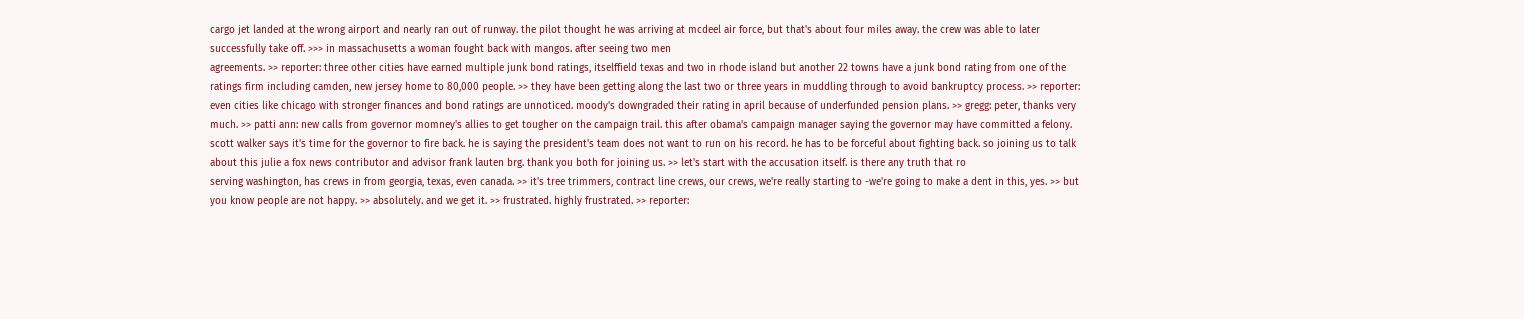cargo jet landed at the wrong airport and nearly ran out of runway. the pilot thought he was arriving at mcdeel air force, but that's about four miles away. the crew was able to later successfully take off. >>> in massachusetts a woman fought back with mangos. after seeing two men
agreements. >> reporter: three other cities have earned multiple junk bond ratings, itselffield texas and two in rhode island but another 22 towns have a junk bond rating from one of the ratings firm including camden, new jersey home to 80,000 people. >> they have been getting along the last two or three years in muddling through to avoid bankruptcy process. >> reporter: even cities like chicago with stronger finances and bond ratings are unnoticed. moody's downgraded their rating in april because of underfunded pension plans. >> gregg: peter, thanks very much. >> patti ann: new calls from governor momney's allies to get tougher on the campaign trail. this after obama's campaign manager saying the governor may have committed a felony. scott walker says it's time for the governor to fire back. he is saying the president's team does not want to run on his record. he has to be forceful about fighting back. so joining us to talk about this julie a fox news contributor and advisor frank lauten brg. thank you both for joining us. >> let's start with the accusation itself. is there any truth that ro
serving washington, has crews in from georgia, texas, even canada. >> it's tree trimmers, contract line crews, our crews, we're really starting to -we're going to make a dent in this, yes. >> but you know people are not happy. >> absolutely. and we get it. >> frustrated. highly frustrated. >> reporter: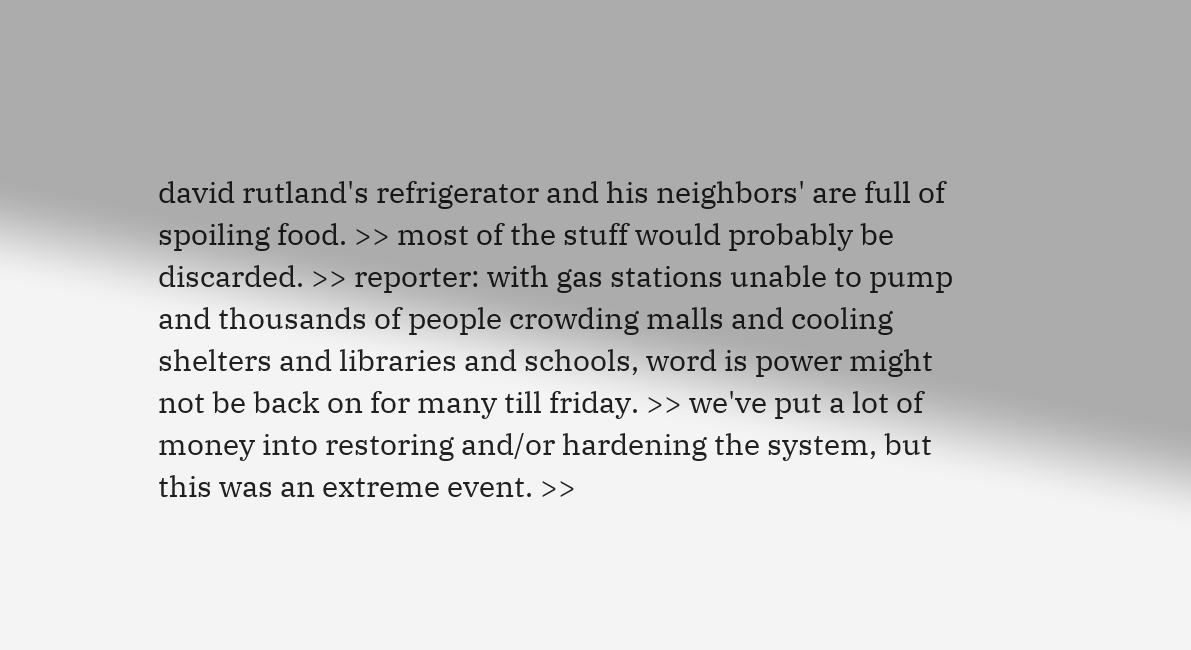david rutland's refrigerator and his neighbors' are full of spoiling food. >> most of the stuff would probably be discarded. >> reporter: with gas stations unable to pump and thousands of people crowding malls and cooling shelters and libraries and schools, word is power might not be back on for many till friday. >> we've put a lot of money into restoring and/or hardening the system, but this was an extreme event. >>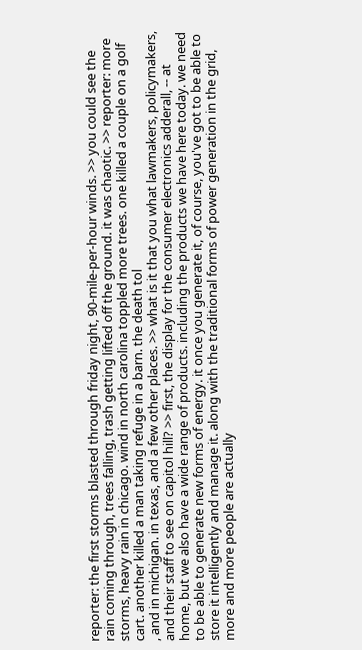reporter: the first storms blasted through friday night, 90-mile-per-hour winds. >> you could see the rain coming through, trees falling, trash getting lifted off the ground. it was chaotic. >> reporter: more storms, heavy rain in chicago. wind in north carolina toppled more trees. one killed a couple on a golf cart. another killed a man taking refuge in a barn. the death tol
, and in michigan. in texas, and a few other places. >> what is it that you what lawmakers, policymakers, and their staff to see on capitol hill? >> first, the display for the consumer electronics adderall, -- at home, but we also have a wide range of products. including the products we have here today. we need to be able to generate new forms of energy. it once you generate it, of course, you've got to be able to store it intelligently and manage it. along with the traditional forms of power generation in the grid, more and more people are actually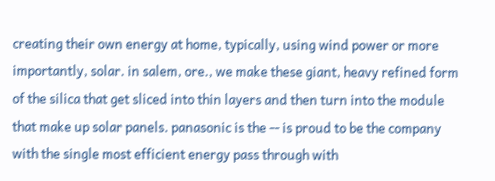creating their own energy at home, typically, using wind power or more importantly, solar. in salem, ore., we make these giant, heavy refined form of the silica that get sliced into thin layers and then turn into the module that make up solar panels. panasonic is the -- is proud to be the company with the single most efficient energy pass through with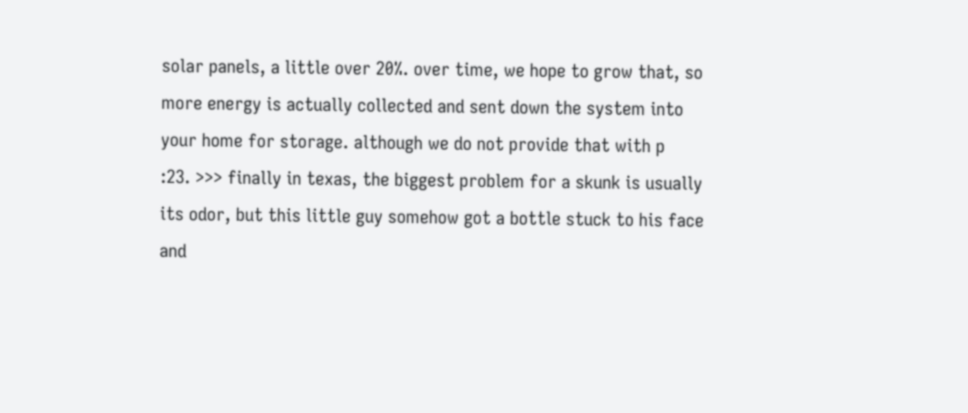solar panels, a little over 20%. over time, we hope to grow that, so more energy is actually collected and sent down the system into your home for storage. although we do not provide that with p
:23. >>> finally in texas, the biggest problem for a skunk is usually its odor, but this little guy somehow got a bottle stuck to his face and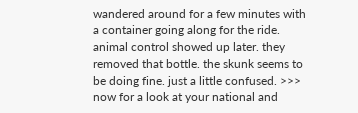wandered around for a few minutes with a container going along for the ride. animal control showed up later. they removed that bottle. the skunk seems to be doing fine. just a little confused. >>> now for a look at your national and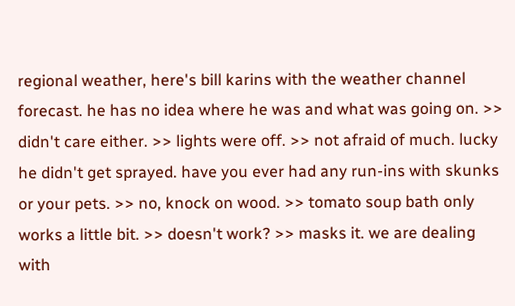regional weather, here's bill karins with the weather channel forecast. he has no idea where he was and what was going on. >> didn't care either. >> lights were off. >> not afraid of much. lucky he didn't get sprayed. have you ever had any run-ins with skunks or your pets. >> no, knock on wood. >> tomato soup bath only works a little bit. >> doesn't work? >> masks it. we are dealing with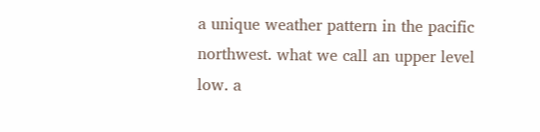a unique weather pattern in the pacific northwest. what we call an upper level low. a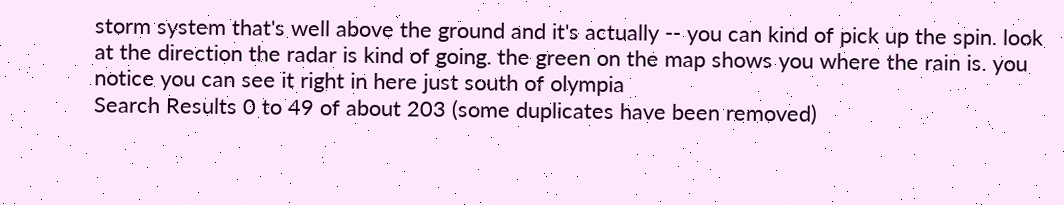storm system that's well above the ground and it's actually -- you can kind of pick up the spin. look at the direction the radar is kind of going. the green on the map shows you where the rain is. you notice you can see it right in here just south of olympia
Search Results 0 to 49 of about 203 (some duplicates have been removed)